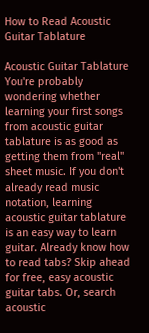How to Read Acoustic Guitar Tablature

Acoustic Guitar Tablature You're probably wondering whether learning your first songs from acoustic guitar tablature is as good as getting them from "real" sheet music. If you don't already read music notation, learning acoustic guitar tablature is an easy way to learn guitar. Already know how to read tabs? Skip ahead for free, easy acoustic guitar tabs. Or, search acoustic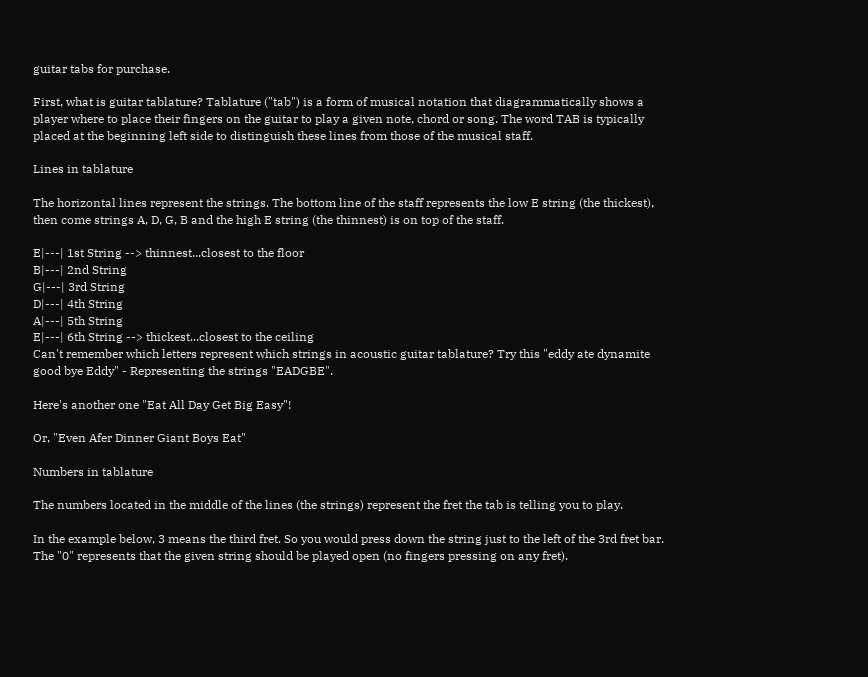guitar tabs for purchase.

First, what is guitar tablature? Tablature ("tab") is a form of musical notation that diagrammatically shows a player where to place their fingers on the guitar to play a given note, chord or song. The word TAB is typically placed at the beginning left side to distinguish these lines from those of the musical staff.

Lines in tablature

The horizontal lines represent the strings. The bottom line of the staff represents the low E string (the thickest), then come strings A, D, G, B and the high E string (the thinnest) is on top of the staff.

E|---| 1st String --> thinnest...closest to the floor
B|---| 2nd String
G|---| 3rd String
D|---| 4th String
A|---| 5th String
E|---| 6th String --> thickest...closest to the ceiling
Can't remember which letters represent which strings in acoustic guitar tablature? Try this "eddy ate dynamite good bye Eddy" - Representing the strings "EADGBE".

Here's another one "Eat All Day Get Big Easy"!

Or, "Even Afer Dinner Giant Boys Eat"

Numbers in tablature

The numbers located in the middle of the lines (the strings) represent the fret the tab is telling you to play.

In the example below, 3 means the third fret. So you would press down the string just to the left of the 3rd fret bar. The "0" represents that the given string should be played open (no fingers pressing on any fret).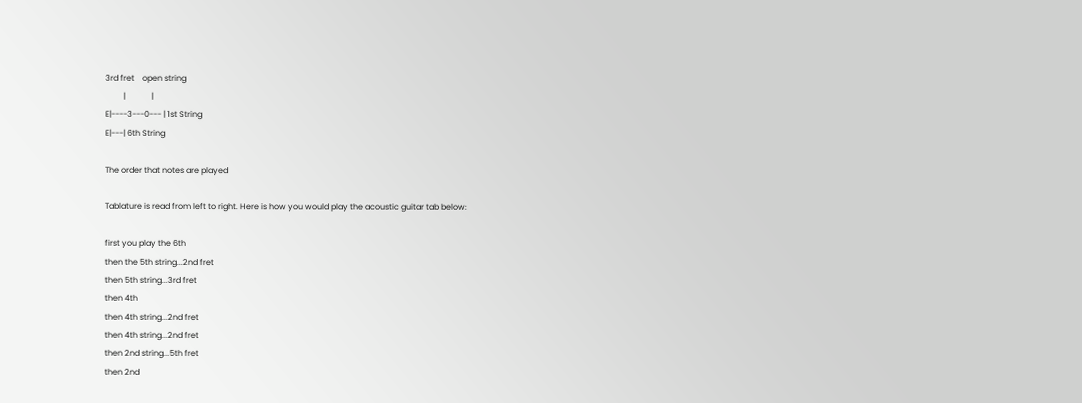3rd fret    open string
         |             |
E|----3---0--- | 1st String
E|---| 6th String

The order that notes are played

Tablature is read from left to right. Here is how you would play the acoustic guitar tab below:

first you play the 6th
then the 5th string...2nd fret
then 5th string...3rd fret
then 4th
then 4th string...2nd fret
then 4th string...2nd fret
then 2nd string...5th fret
then 2nd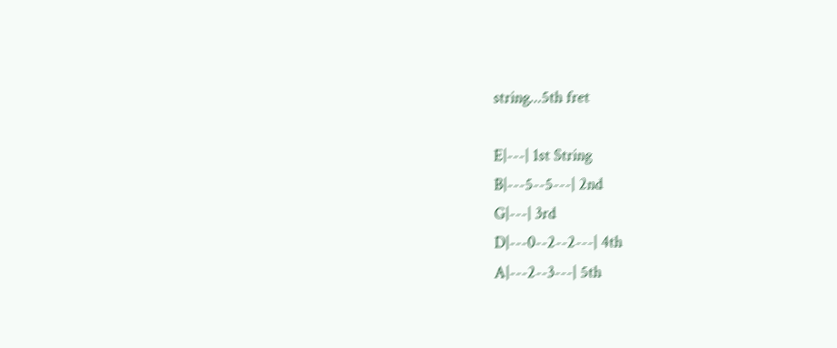string...5th fret

E|---| 1st String
B|---5--5---| 2nd
G|---| 3rd
D|---0--2--2---| 4th
A|---2--3---| 5th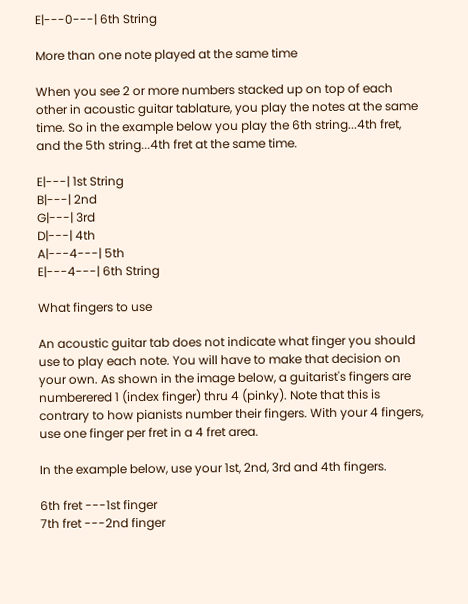E|---0---| 6th String

More than one note played at the same time

When you see 2 or more numbers stacked up on top of each other in acoustic guitar tablature, you play the notes at the same time. So in the example below you play the 6th string...4th fret, and the 5th string...4th fret at the same time.

E|---| 1st String
B|---| 2nd
G|---| 3rd
D|---| 4th
A|---4---| 5th
E|---4---| 6th String

What fingers to use

An acoustic guitar tab does not indicate what finger you should use to play each note. You will have to make that decision on your own. As shown in the image below, a guitarist's fingers are numberered 1 (index finger) thru 4 (pinky). Note that this is contrary to how pianists number their fingers. With your 4 fingers, use one finger per fret in a 4 fret area.

In the example below, use your 1st, 2nd, 3rd and 4th fingers.

6th fret ---1st finger
7th fret ---2nd finger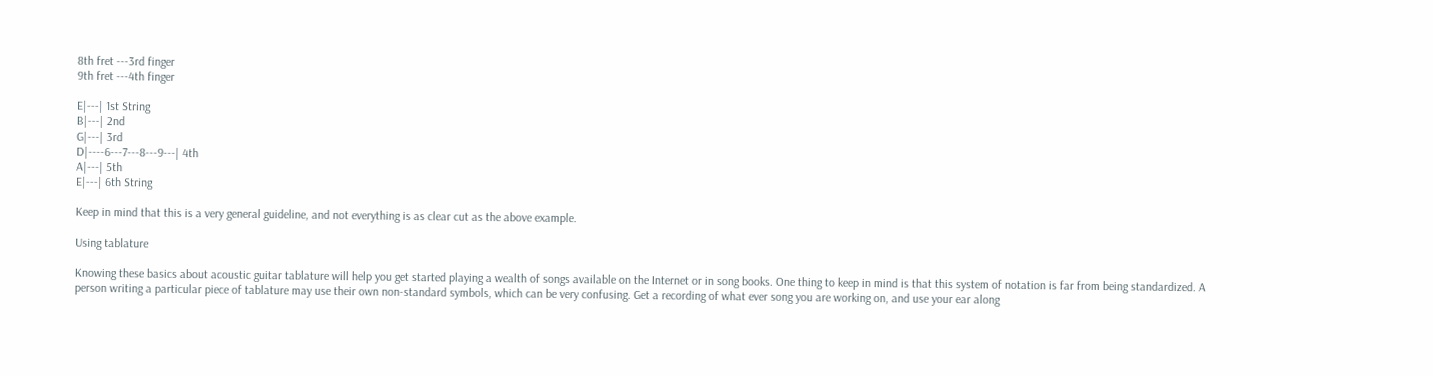8th fret ---3rd finger
9th fret ---4th finger

E|---| 1st String
B|---| 2nd
G|---| 3rd
D|----6---7---8---9---| 4th
A|---| 5th
E|---| 6th String

Keep in mind that this is a very general guideline, and not everything is as clear cut as the above example.

Using tablature

Knowing these basics about acoustic guitar tablature will help you get started playing a wealth of songs available on the Internet or in song books. One thing to keep in mind is that this system of notation is far from being standardized. A person writing a particular piece of tablature may use their own non-standard symbols, which can be very confusing. Get a recording of what ever song you are working on, and use your ear along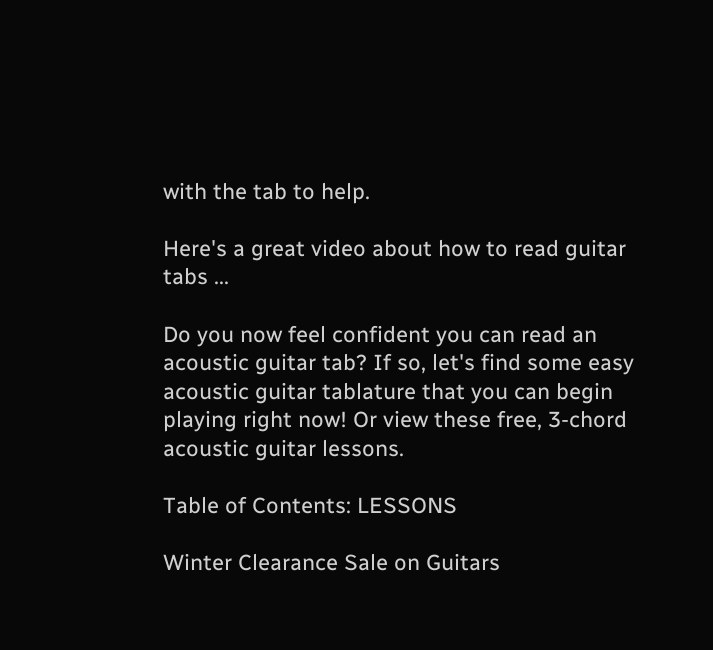with the tab to help.

Here's a great video about how to read guitar tabs ...

Do you now feel confident you can read an acoustic guitar tab? If so, let's find some easy acoustic guitar tablature that you can begin playing right now! Or view these free, 3-chord acoustic guitar lessons.

Table of Contents: LESSONS

Winter Clearance Sale on Guitars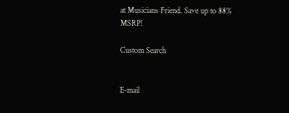at Musicians Friend. Save up to 88% MSRP!

Custom Search


E-mail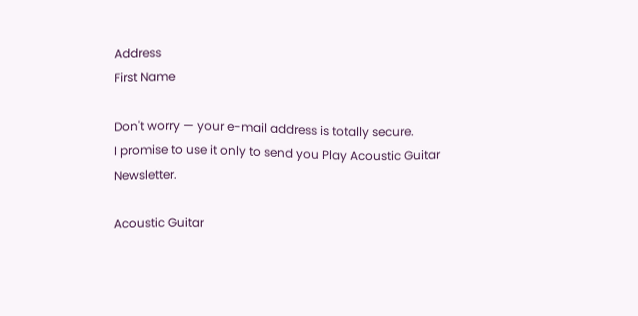Address
First Name

Don't worry — your e-mail address is totally secure.
I promise to use it only to send you Play Acoustic Guitar Newsletter.

Acoustic Guitar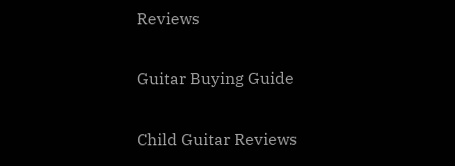Reviews

Guitar Buying Guide

Child Guitar Reviews